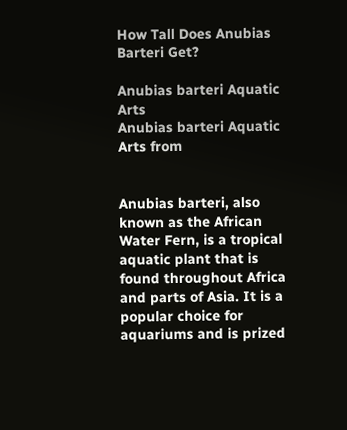How Tall Does Anubias Barteri Get?

Anubias barteri Aquatic Arts
Anubias barteri Aquatic Arts from


Anubias barteri, also known as the African Water Fern, is a tropical aquatic plant that is found throughout Africa and parts of Asia. It is a popular choice for aquariums and is prized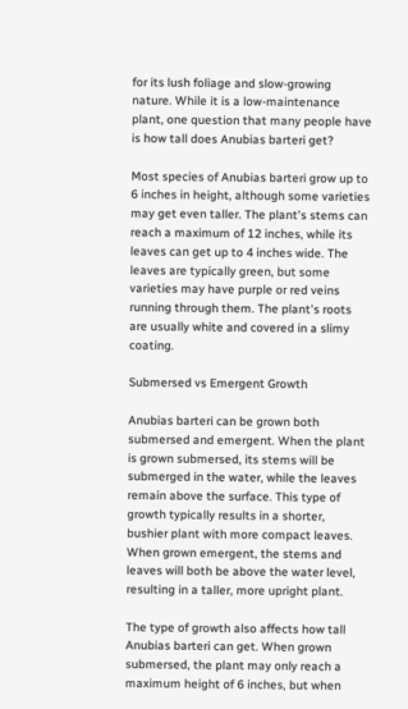for its lush foliage and slow-growing nature. While it is a low-maintenance plant, one question that many people have is how tall does Anubias barteri get?

Most species of Anubias barteri grow up to 6 inches in height, although some varieties may get even taller. The plant's stems can reach a maximum of 12 inches, while its leaves can get up to 4 inches wide. The leaves are typically green, but some varieties may have purple or red veins running through them. The plant's roots are usually white and covered in a slimy coating.

Submersed vs Emergent Growth

Anubias barteri can be grown both submersed and emergent. When the plant is grown submersed, its stems will be submerged in the water, while the leaves remain above the surface. This type of growth typically results in a shorter, bushier plant with more compact leaves. When grown emergent, the stems and leaves will both be above the water level, resulting in a taller, more upright plant.

The type of growth also affects how tall Anubias barteri can get. When grown submersed, the plant may only reach a maximum height of 6 inches, but when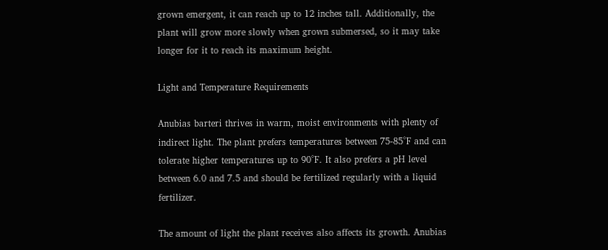grown emergent, it can reach up to 12 inches tall. Additionally, the plant will grow more slowly when grown submersed, so it may take longer for it to reach its maximum height.

Light and Temperature Requirements

Anubias barteri thrives in warm, moist environments with plenty of indirect light. The plant prefers temperatures between 75-85°F and can tolerate higher temperatures up to 90°F. It also prefers a pH level between 6.0 and 7.5 and should be fertilized regularly with a liquid fertilizer.

The amount of light the plant receives also affects its growth. Anubias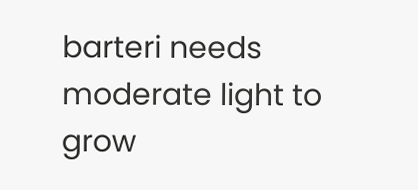barteri needs moderate light to grow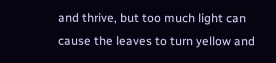and thrive, but too much light can cause the leaves to turn yellow and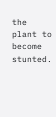the plant to become stunted.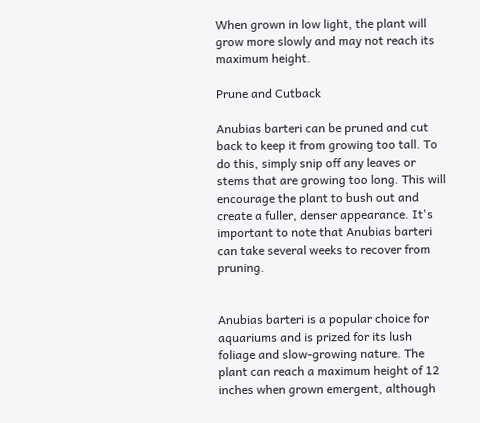When grown in low light, the plant will grow more slowly and may not reach its maximum height.

Prune and Cutback

Anubias barteri can be pruned and cut back to keep it from growing too tall. To do this, simply snip off any leaves or stems that are growing too long. This will encourage the plant to bush out and create a fuller, denser appearance. It's important to note that Anubias barteri can take several weeks to recover from pruning.


Anubias barteri is a popular choice for aquariums and is prized for its lush foliage and slow-growing nature. The plant can reach a maximum height of 12 inches when grown emergent, although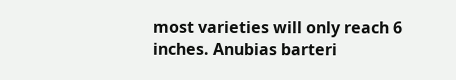most varieties will only reach 6 inches. Anubias barteri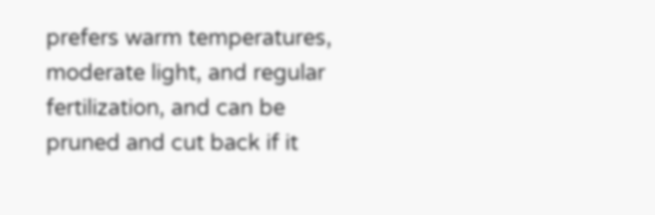prefers warm temperatures, moderate light, and regular fertilization, and can be pruned and cut back if it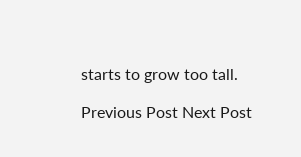starts to grow too tall.

Previous Post Next Post